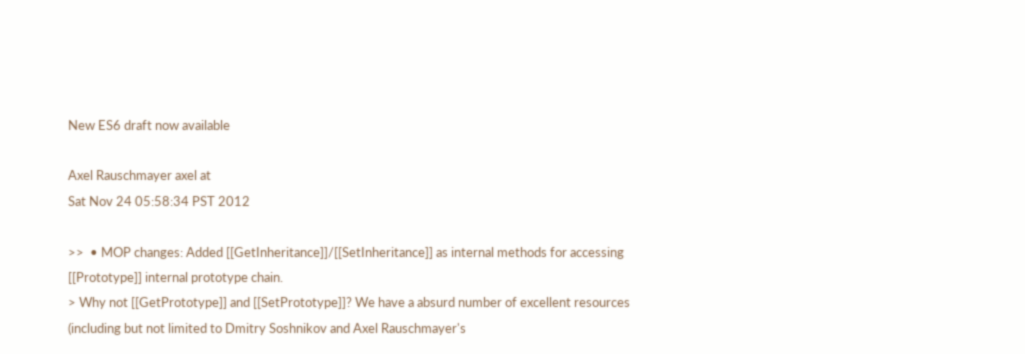New ES6 draft now available

Axel Rauschmayer axel at
Sat Nov 24 05:58:34 PST 2012

>>  • MOP changes: Added [[GetInheritance]]/[[SetInheritance]] as internal methods for accessing [[Prototype]] internal prototype chain.
> Why not [[GetPrototype]] and [[SetPrototype]]? We have a absurd number of excellent resources (including but not limited to Dmitry Soshnikov and Axel Rauschmayer's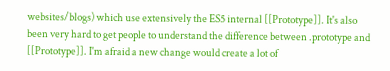websites/blogs) which use extensively the ES5 internal [[Prototype]]. It's also been very hard to get people to understand the difference between .prototype and [[Prototype]]. I'm afraid a new change would create a lot of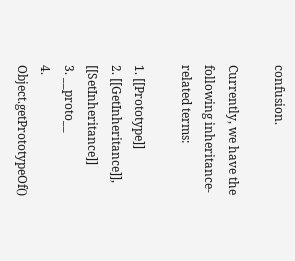confusion.

Currently, we have the following inheritance-related terms:

1. [[Prototype]]
2. [[GetInheritance]], [[SetInheritance]]
3. __proto__
4. Object.getPrototypeOf()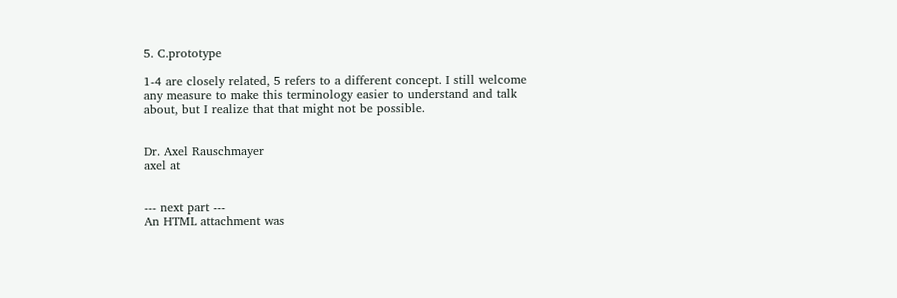5. C.prototype

1-4 are closely related, 5 refers to a different concept. I still welcome any measure to make this terminology easier to understand and talk about, but I realize that that might not be possible.


Dr. Axel Rauschmayer
axel at


--- next part ---
An HTML attachment was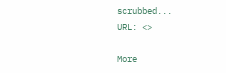scrubbed...
URL: <>

More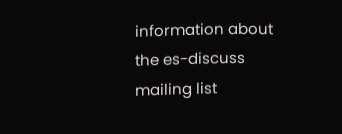information about the es-discuss mailing list